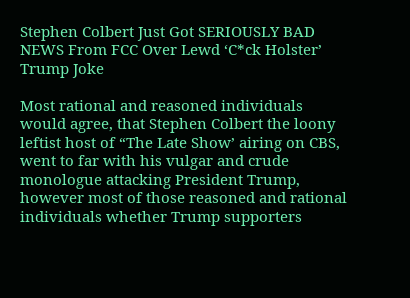Stephen Colbert Just Got SERIOUSLY BAD NEWS From FCC Over Lewd ‘C*ck Holster’ Trump Joke

Most rational and reasoned individuals would agree, that Stephen Colbert the loony leftist host of “The Late Show’ airing on CBS, went to far with his vulgar and crude monologue attacking President Trump, however most of those reasoned and rational individuals whether Trump supporters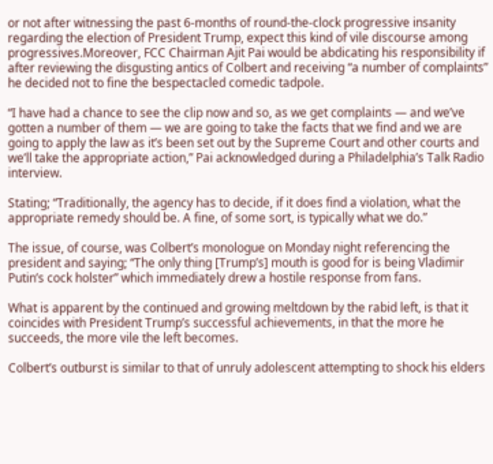or not after witnessing the past 6-months of round-the-clock progressive insanity regarding the election of President Trump, expect this kind of vile discourse among progressives.Moreover, FCC Chairman Ajit Pai would be abdicating his responsibility if after reviewing the disgusting antics of Colbert and receiving “a number of complaints” he decided not to fine the bespectacled comedic tadpole.

“I have had a chance to see the clip now and so, as we get complaints — and we’ve gotten a number of them — we are going to take the facts that we find and we are going to apply the law as it’s been set out by the Supreme Court and other courts and we’ll take the appropriate action,” Pai acknowledged during a Philadelphia’s Talk Radio interview.

Stating; “Traditionally, the agency has to decide, if it does find a violation, what the appropriate remedy should be. A fine, of some sort, is typically what we do.”

The issue, of course, was Colbert’s monologue on Monday night referencing the president and saying; “The only thing [Trump’s] mouth is good for is being Vladimir Putin’s cock holster” which immediately drew a hostile response from fans.

What is apparent by the continued and growing meltdown by the rabid left, is that it coincides with President Trump’s successful achievements, in that the more he succeeds, the more vile the left becomes.

Colbert’s outburst is similar to that of unruly adolescent attempting to shock his elders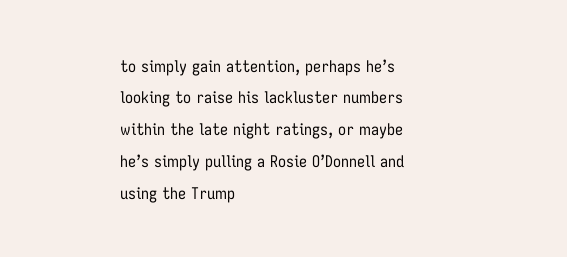to simply gain attention, perhaps he’s looking to raise his lackluster numbers within the late night ratings, or maybe he’s simply pulling a Rosie O’Donnell and using the Trump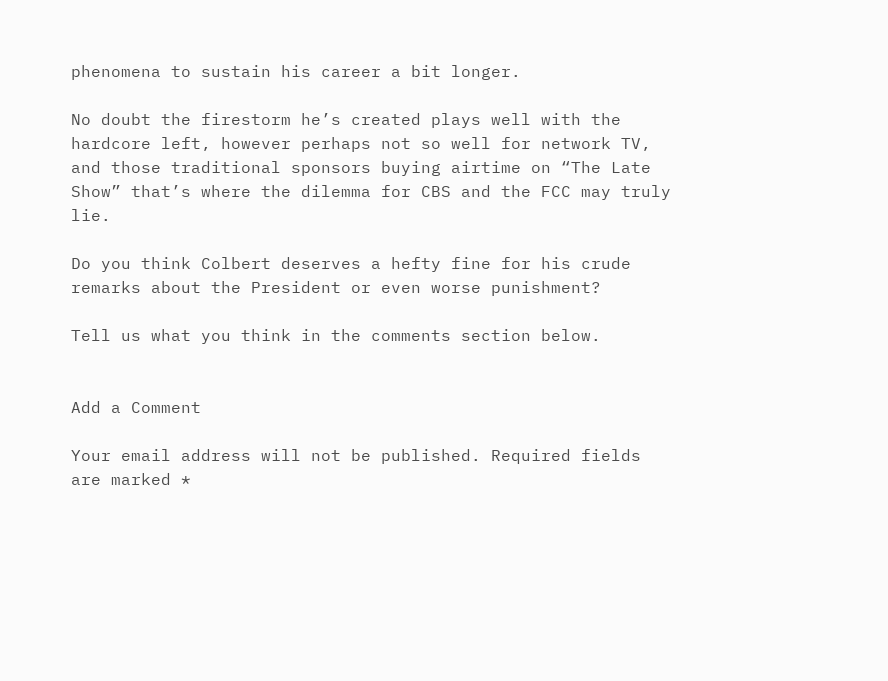phenomena to sustain his career a bit longer.

No doubt the firestorm he’s created plays well with the hardcore left, however perhaps not so well for network TV, and those traditional sponsors buying airtime on “The Late Show” that’s where the dilemma for CBS and the FCC may truly lie.

Do you think Colbert deserves a hefty fine for his crude remarks about the President or even worse punishment?

Tell us what you think in the comments section below.


Add a Comment

Your email address will not be published. Required fields are marked *